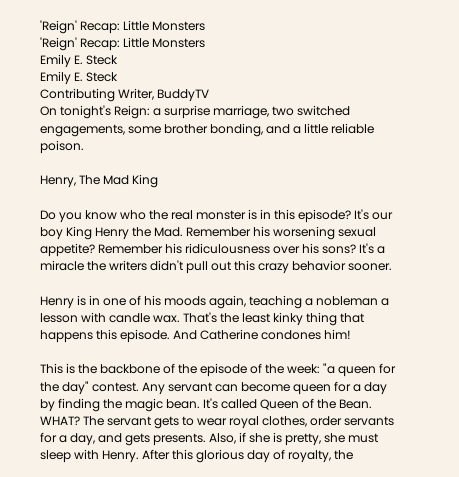'Reign' Recap: Little Monsters
'Reign' Recap: Little Monsters
Emily E. Steck
Emily E. Steck
Contributing Writer, BuddyTV
On tonight's Reign: a surprise marriage, two switched engagements, some brother bonding, and a little reliable poison.

Henry, The Mad King

Do you know who the real monster is in this episode? It's our boy King Henry the Mad. Remember his worsening sexual appetite? Remember his ridiculousness over his sons? It's a miracle the writers didn't pull out this crazy behavior sooner.

Henry is in one of his moods again, teaching a nobleman a lesson with candle wax. That's the least kinky thing that happens this episode. And Catherine condones him!

This is the backbone of the episode of the week: "a queen for the day" contest. Any servant can become queen for a day by finding the magic bean. It's called Queen of the Bean. WHAT? The servant gets to wear royal clothes, order servants for a day, and gets presents. Also, if she is pretty, she must sleep with Henry. After this glorious day of royalty, the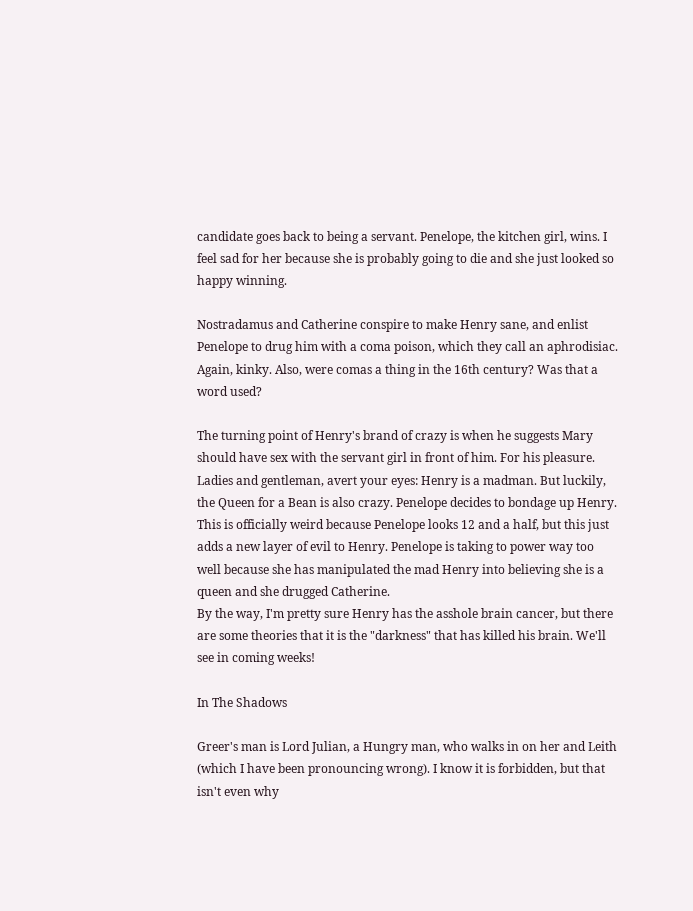candidate goes back to being a servant. Penelope, the kitchen girl, wins. I feel sad for her because she is probably going to die and she just looked so happy winning.

Nostradamus and Catherine conspire to make Henry sane, and enlist Penelope to drug him with a coma poison, which they call an aphrodisiac. Again, kinky. Also, were comas a thing in the 16th century? Was that a word used?

The turning point of Henry's brand of crazy is when he suggests Mary should have sex with the servant girl in front of him. For his pleasure. Ladies and gentleman, avert your eyes: Henry is a madman. But luckily, the Queen for a Bean is also crazy. Penelope decides to bondage up Henry. This is officially weird because Penelope looks 12 and a half, but this just adds a new layer of evil to Henry. Penelope is taking to power way too well because she has manipulated the mad Henry into believing she is a queen and she drugged Catherine.
By the way, I'm pretty sure Henry has the asshole brain cancer, but there are some theories that it is the "darkness" that has killed his brain. We'll see in coming weeks!

In The Shadows

Greer's man is Lord Julian, a Hungry man, who walks in on her and Leith (which I have been pronouncing wrong). I know it is forbidden, but that isn't even why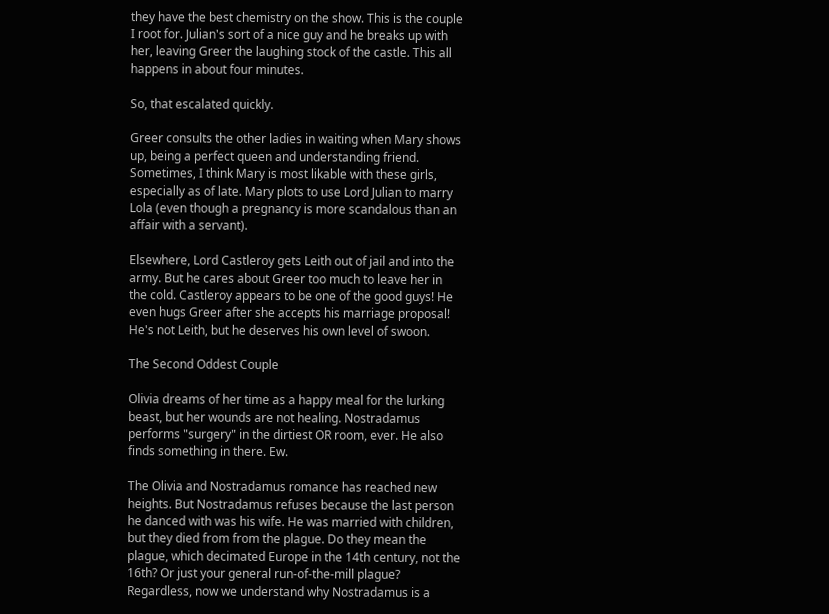they have the best chemistry on the show. This is the couple I root for. Julian's sort of a nice guy and he breaks up with her, leaving Greer the laughing stock of the castle. This all happens in about four minutes.

So, that escalated quickly.

Greer consults the other ladies in waiting when Mary shows up, being a perfect queen and understanding friend. Sometimes, I think Mary is most likable with these girls, especially as of late. Mary plots to use Lord Julian to marry Lola (even though a pregnancy is more scandalous than an affair with a servant).

Elsewhere, Lord Castleroy gets Leith out of jail and into the army. But he cares about Greer too much to leave her in the cold. Castleroy appears to be one of the good guys! He even hugs Greer after she accepts his marriage proposal! He's not Leith, but he deserves his own level of swoon.

The Second Oddest Couple

Olivia dreams of her time as a happy meal for the lurking beast, but her wounds are not healing. Nostradamus performs "surgery" in the dirtiest OR room, ever. He also finds something in there. Ew.

The Olivia and Nostradamus romance has reached new heights. But Nostradamus refuses because the last person he danced with was his wife. He was married with children, but they died from from the plague. Do they mean the plague, which decimated Europe in the 14th century, not the 16th? Or just your general run-of-the-mill plague? Regardless, now we understand why Nostradamus is a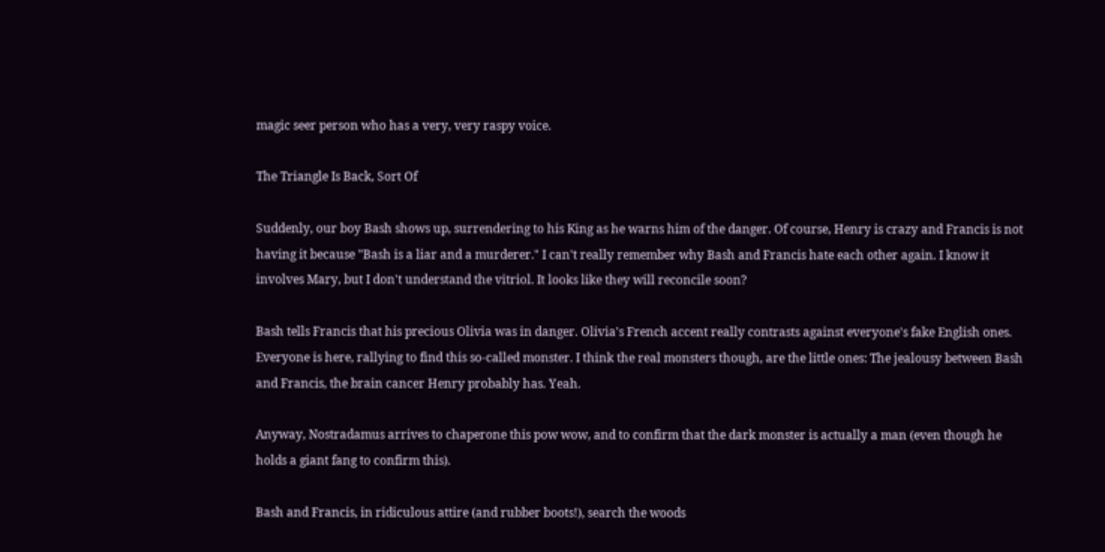magic seer person who has a very, very raspy voice.

The Triangle Is Back, Sort Of

Suddenly, our boy Bash shows up, surrendering to his King as he warns him of the danger. Of course, Henry is crazy and Francis is not having it because "Bash is a liar and a murderer." I can't really remember why Bash and Francis hate each other again. I know it involves Mary, but I don't understand the vitriol. It looks like they will reconcile soon?

Bash tells Francis that his precious Olivia was in danger. Olivia's French accent really contrasts against everyone's fake English ones. Everyone is here, rallying to find this so-called monster. I think the real monsters though, are the little ones: The jealousy between Bash and Francis, the brain cancer Henry probably has. Yeah.

Anyway, Nostradamus arrives to chaperone this pow wow, and to confirm that the dark monster is actually a man (even though he holds a giant fang to confirm this).

Bash and Francis, in ridiculous attire (and rubber boots!), search the woods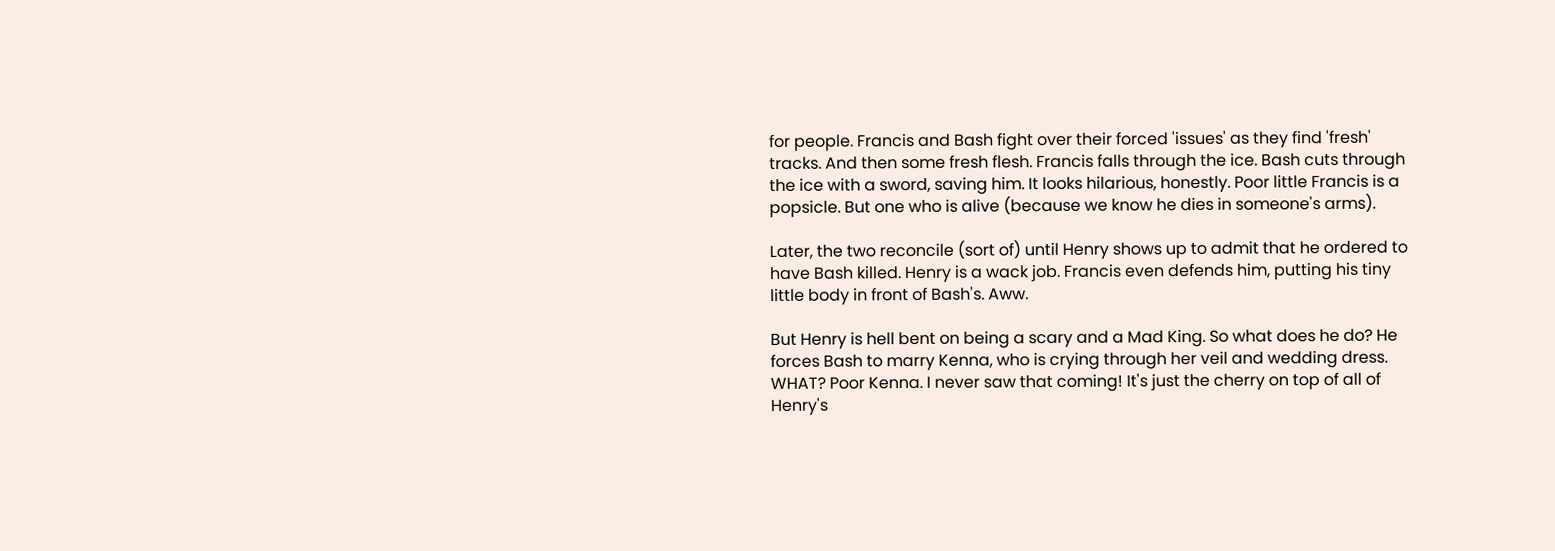for people. Francis and Bash fight over their forced 'issues' as they find 'fresh' tracks. And then some fresh flesh. Francis falls through the ice. Bash cuts through the ice with a sword, saving him. It looks hilarious, honestly. Poor little Francis is a popsicle. But one who is alive (because we know he dies in someone's arms).

Later, the two reconcile (sort of) until Henry shows up to admit that he ordered to have Bash killed. Henry is a wack job. Francis even defends him, putting his tiny little body in front of Bash's. Aww.

But Henry is hell bent on being a scary and a Mad King. So what does he do? He forces Bash to marry Kenna, who is crying through her veil and wedding dress. WHAT? Poor Kenna. I never saw that coming! It's just the cherry on top of all of Henry's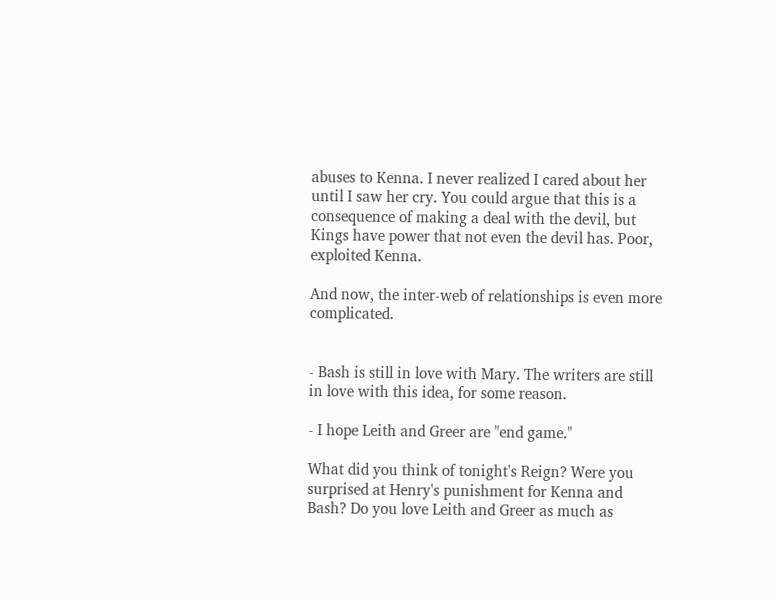abuses to Kenna. I never realized I cared about her until I saw her cry. You could argue that this is a consequence of making a deal with the devil, but Kings have power that not even the devil has. Poor, exploited Kenna.

And now, the inter-web of relationships is even more complicated.


- Bash is still in love with Mary. The writers are still in love with this idea, for some reason.

- I hope Leith and Greer are "end game."

What did you think of tonight's Reign? Were you surprised at Henry's punishment for Kenna and Bash? Do you love Leith and Greer as much as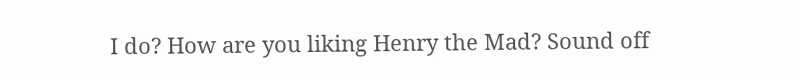I do? How are you liking Henry the Mad? Sound off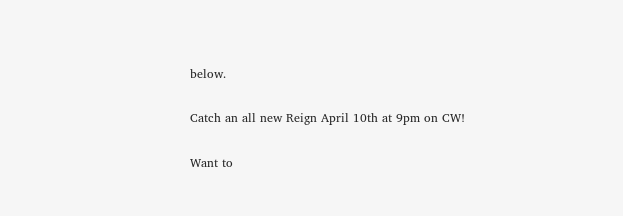below.

Catch an all new Reign April 10th at 9pm on CW!

Want to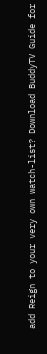add Reign to your very own watch-list? Download BuddyTV Guide for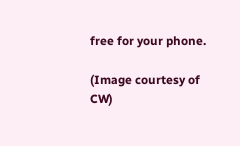free for your phone.

(Image courtesy of CW)